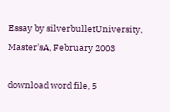Essay by silverbulletUniversity, Master'sA, February 2003

download word file, 5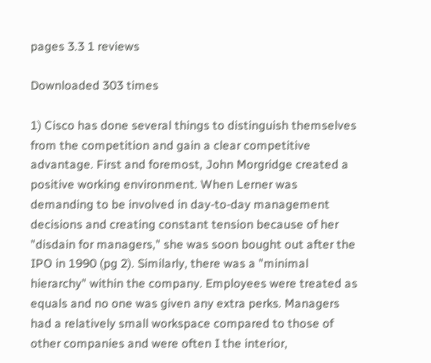pages 3.3 1 reviews

Downloaded 303 times

1) Cisco has done several things to distinguish themselves from the competition and gain a clear competitive advantage. First and foremost, John Morgridge created a positive working environment. When Lerner was demanding to be involved in day-to-day management decisions and creating constant tension because of her "disdain for managers," she was soon bought out after the IPO in 1990 (pg 2). Similarly, there was a "minimal hierarchy" within the company. Employees were treated as equals and no one was given any extra perks. Managers had a relatively small workspace compared to those of other companies and were often I the interior,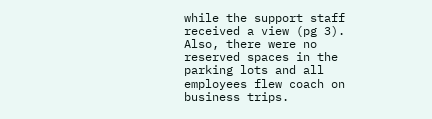while the support staff received a view (pg 3). Also, there were no reserved spaces in the parking lots and all employees flew coach on business trips.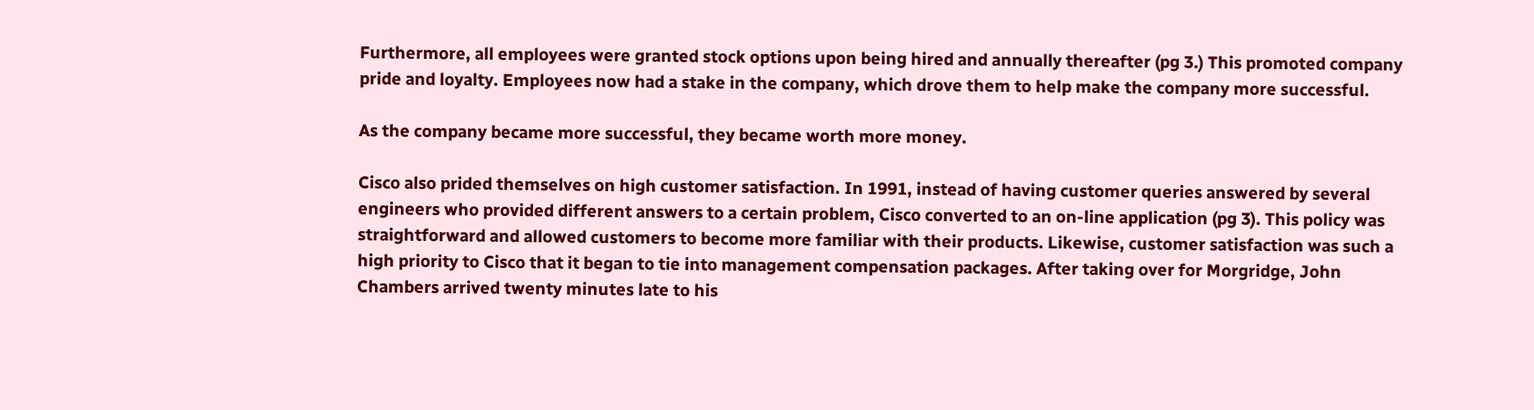Furthermore, all employees were granted stock options upon being hired and annually thereafter (pg 3.) This promoted company pride and loyalty. Employees now had a stake in the company, which drove them to help make the company more successful.

As the company became more successful, they became worth more money.

Cisco also prided themselves on high customer satisfaction. In 1991, instead of having customer queries answered by several engineers who provided different answers to a certain problem, Cisco converted to an on-line application (pg 3). This policy was straightforward and allowed customers to become more familiar with their products. Likewise, customer satisfaction was such a high priority to Cisco that it began to tie into management compensation packages. After taking over for Morgridge, John Chambers arrived twenty minutes late to his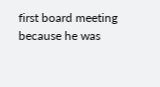first board meeting because he was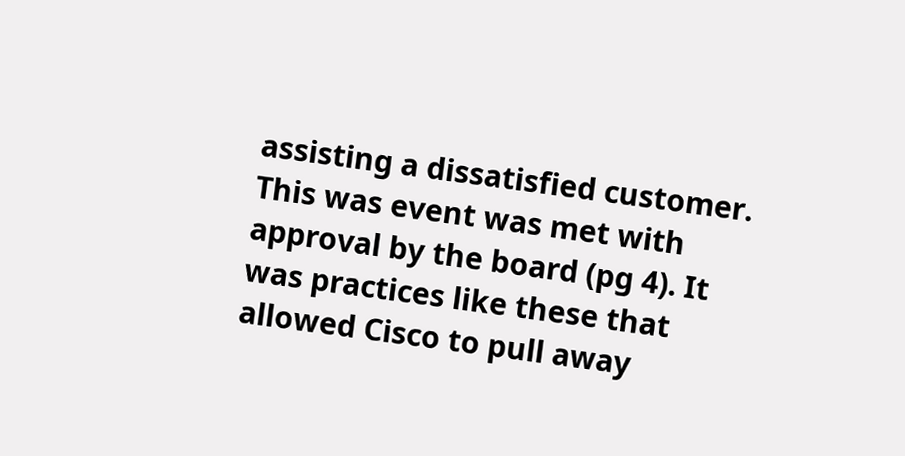assisting a dissatisfied customer. This was event was met with approval by the board (pg 4). It was practices like these that allowed Cisco to pull away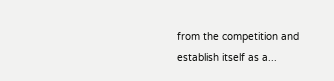from the competition and establish itself as a...